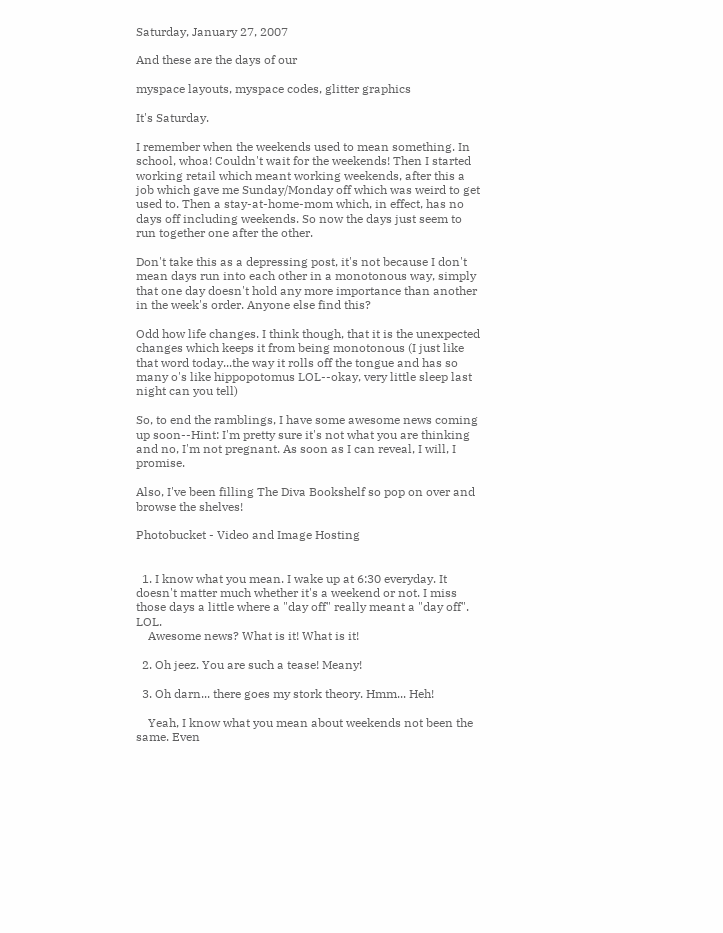Saturday, January 27, 2007

And these are the days of our

myspace layouts, myspace codes, glitter graphics

It's Saturday.

I remember when the weekends used to mean something. In school, whoa! Couldn't wait for the weekends! Then I started working retail which meant working weekends, after this a job which gave me Sunday/Monday off which was weird to get used to. Then a stay-at-home-mom which, in effect, has no days off including weekends. So now the days just seem to run together one after the other.

Don't take this as a depressing post, it's not because I don't mean days run into each other in a monotonous way, simply that one day doesn't hold any more importance than another in the week's order. Anyone else find this?

Odd how life changes. I think though, that it is the unexpected changes which keeps it from being monotonous (I just like that word today...the way it rolls off the tongue and has so many o's like hippopotomus LOL--okay, very little sleep last night can you tell)

So, to end the ramblings, I have some awesome news coming up soon--Hint: I'm pretty sure it's not what you are thinking and no, I'm not pregnant. As soon as I can reveal, I will, I promise.

Also, I've been filling The Diva Bookshelf so pop on over and browse the shelves!

Photobucket - Video and Image Hosting


  1. I know what you mean. I wake up at 6:30 everyday. It doesn't matter much whether it's a weekend or not. I miss those days a little where a "day off" really meant a "day off". LOL.
    Awesome news? What is it! What is it!

  2. Oh jeez. You are such a tease! Meany!

  3. Oh darn... there goes my stork theory. Hmm... Heh!

    Yeah, I know what you mean about weekends not been the same. Even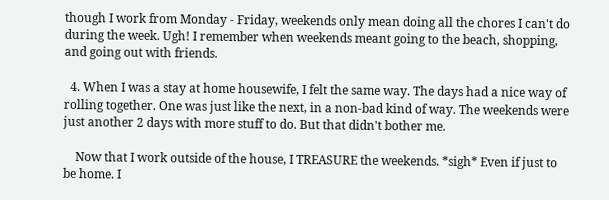though I work from Monday - Friday, weekends only mean doing all the chores I can't do during the week. Ugh! I remember when weekends meant going to the beach, shopping, and going out with friends.

  4. When I was a stay at home housewife, I felt the same way. The days had a nice way of rolling together. One was just like the next, in a non-bad kind of way. The weekends were just another 2 days with more stuff to do. But that didn't bother me.

    Now that I work outside of the house, I TREASURE the weekends. *sigh* Even if just to be home. I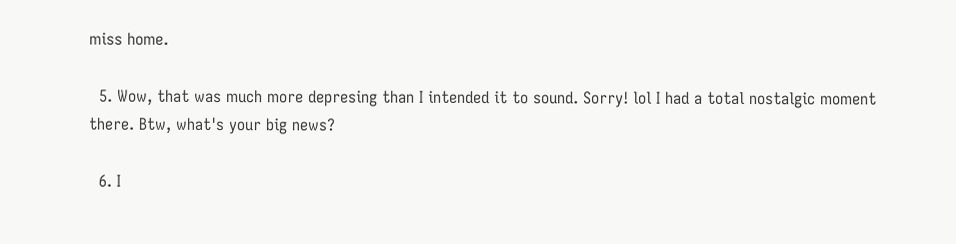miss home.

  5. Wow, that was much more depresing than I intended it to sound. Sorry! lol I had a total nostalgic moment there. Btw, what's your big news?

  6. I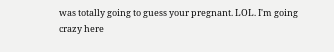was totally going to guess your pregnant. LOL. I'm going crazy here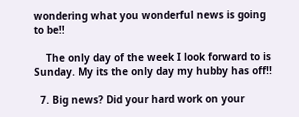wondering what you wonderful news is going to be!!

    The only day of the week I look forward to is Sunday. My its the only day my hubby has off!!

  7. Big news? Did your hard work on your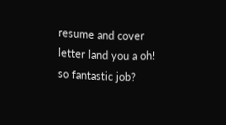resume and cover letter land you a oh! so fantastic job?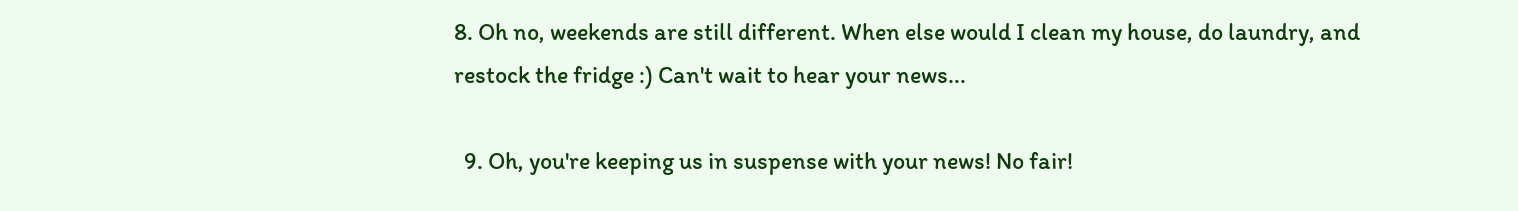8. Oh no, weekends are still different. When else would I clean my house, do laundry, and restock the fridge :) Can't wait to hear your news...

  9. Oh, you're keeping us in suspense with your news! No fair!